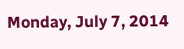Monday, July 7, 2014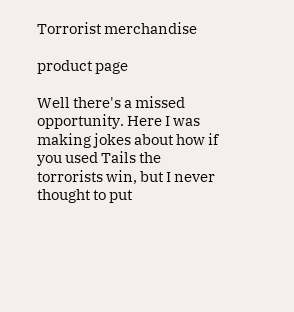Torrorist merchandise

product page

Well there's a missed opportunity. Here I was making jokes about how if you used Tails the torrorists win, but I never thought to put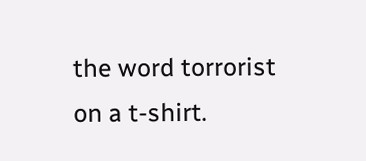the word torrorist on a t-shirt.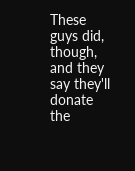These guys did, though, and they say they'll donate the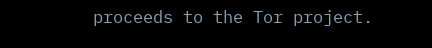proceeds to the Tor project.